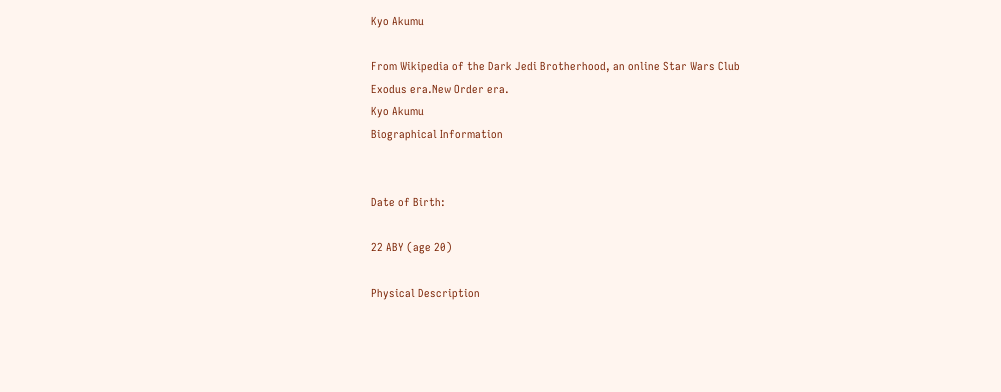Kyo Akumu

From Wikipedia of the Dark Jedi Brotherhood, an online Star Wars Club
Exodus era.New Order era.
Kyo Akumu
Biographical Information


Date of Birth:

22 ABY (age 20)

Physical Description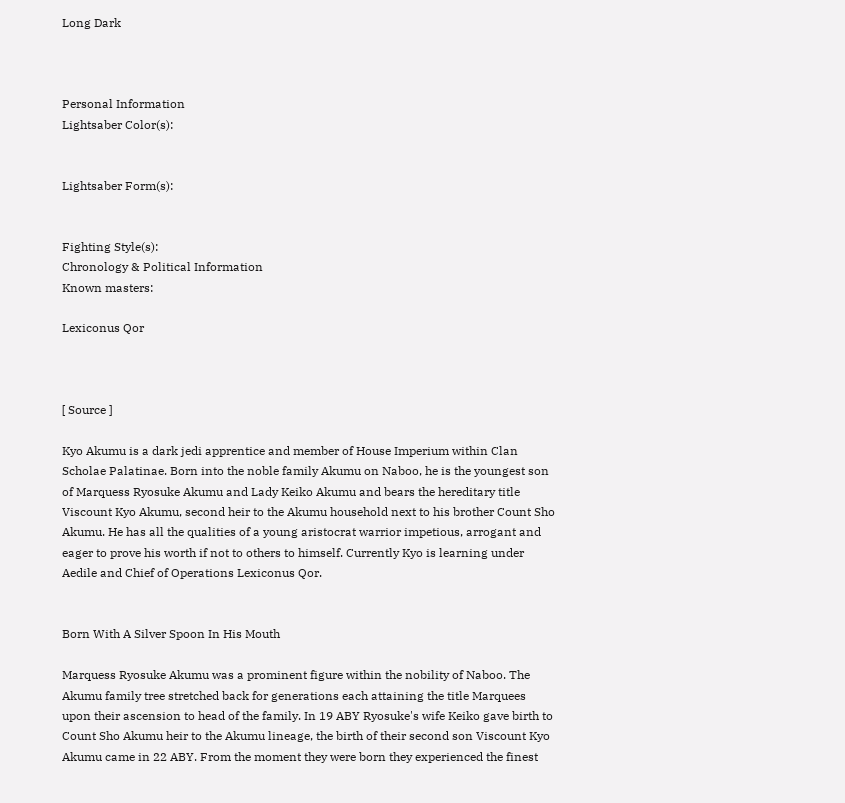Long Dark



Personal Information
Lightsaber Color(s):


Lightsaber Form(s):


Fighting Style(s):
Chronology & Political Information
Known masters:

Lexiconus Qor



[ Source ]

Kyo Akumu is a dark jedi apprentice and member of House Imperium within Clan Scholae Palatinae. Born into the noble family Akumu on Naboo, he is the youngest son of Marquess Ryosuke Akumu and Lady Keiko Akumu and bears the hereditary title Viscount Kyo Akumu, second heir to the Akumu household next to his brother Count Sho Akumu. He has all the qualities of a young aristocrat warrior impetious, arrogant and eager to prove his worth if not to others to himself. Currently Kyo is learning under Aedile and Chief of Operations Lexiconus Qor.


Born With A Silver Spoon In His Mouth

Marquess Ryosuke Akumu was a prominent figure within the nobility of Naboo. The Akumu family tree stretched back for generations each attaining the title Marquees upon their ascension to head of the family. In 19 ABY Ryosuke's wife Keiko gave birth to Count Sho Akumu heir to the Akumu lineage, the birth of their second son Viscount Kyo Akumu came in 22 ABY. From the moment they were born they experienced the finest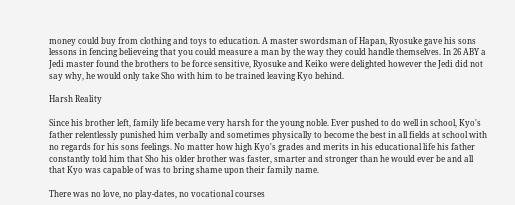money could buy from clothing and toys to education. A master swordsman of Hapan, Ryosuke gave his sons lessons in fencing believeing that you could measure a man by the way they could handle themselves. In 26 ABY a Jedi master found the brothers to be force sensitive, Ryosuke and Keiko were delighted however the Jedi did not say why, he would only take Sho with him to be trained leaving Kyo behind.

Harsh Reality

Since his brother left, family life became very harsh for the young noble. Ever pushed to do well in school, Kyo's father relentlessly punished him verbally and sometimes physically to become the best in all fields at school with no regards for his sons feelings. No matter how high Kyo's grades and merits in his educational life his father constantly told him that Sho his older brother was faster, smarter and stronger than he would ever be and all that Kyo was capable of was to bring shame upon their family name.

There was no love, no play-dates, no vocational courses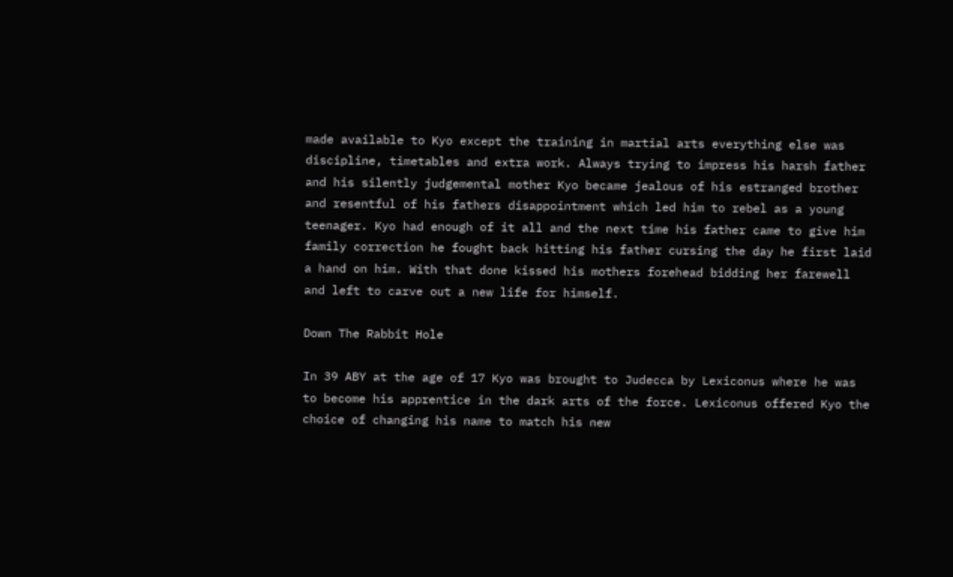made available to Kyo except the training in martial arts everything else was discipline, timetables and extra work. Always trying to impress his harsh father and his silently judgemental mother Kyo became jealous of his estranged brother and resentful of his fathers disappointment which led him to rebel as a young teenager. Kyo had enough of it all and the next time his father came to give him family correction he fought back hitting his father cursing the day he first laid a hand on him. With that done kissed his mothers forehead bidding her farewell and left to carve out a new life for himself.

Down The Rabbit Hole

In 39 ABY at the age of 17 Kyo was brought to Judecca by Lexiconus where he was to become his apprentice in the dark arts of the force. Lexiconus offered Kyo the choice of changing his name to match his new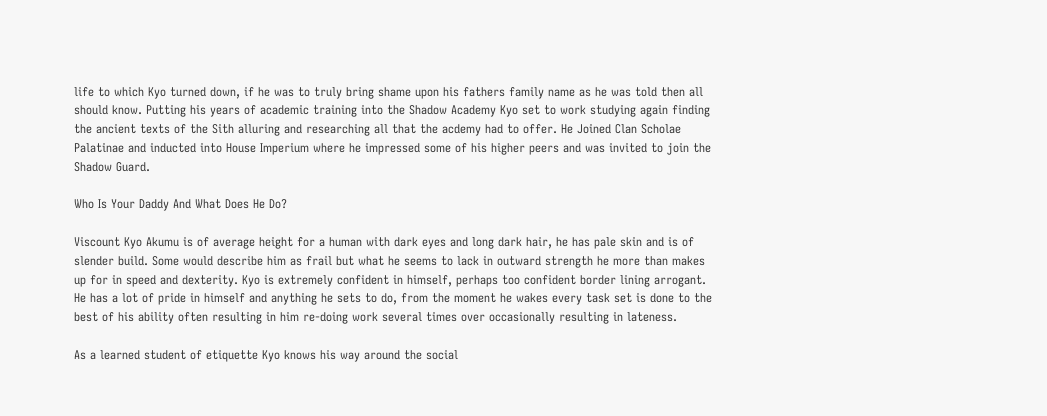life to which Kyo turned down, if he was to truly bring shame upon his fathers family name as he was told then all should know. Putting his years of academic training into the Shadow Academy Kyo set to work studying again finding the ancient texts of the Sith alluring and researching all that the acdemy had to offer. He Joined Clan Scholae Palatinae and inducted into House Imperium where he impressed some of his higher peers and was invited to join the Shadow Guard.

Who Is Your Daddy And What Does He Do?

Viscount Kyo Akumu is of average height for a human with dark eyes and long dark hair, he has pale skin and is of slender build. Some would describe him as frail but what he seems to lack in outward strength he more than makes up for in speed and dexterity. Kyo is extremely confident in himself, perhaps too confident border lining arrogant. He has a lot of pride in himself and anything he sets to do, from the moment he wakes every task set is done to the best of his ability often resulting in him re-doing work several times over occasionally resulting in lateness.

As a learned student of etiquette Kyo knows his way around the social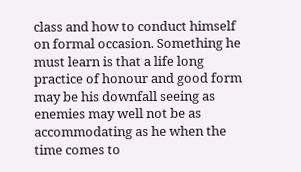class and how to conduct himself on formal occasion. Something he must learn is that a life long practice of honour and good form may be his downfall seeing as enemies may well not be as accommodating as he when the time comes to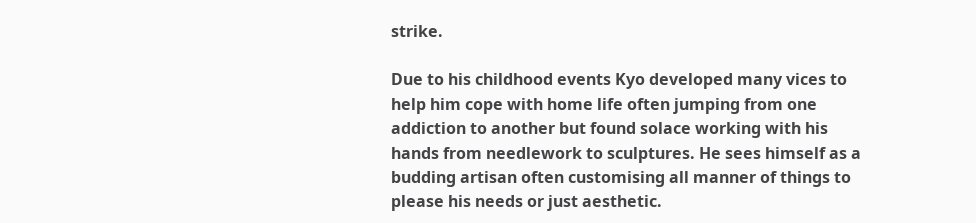strike.

Due to his childhood events Kyo developed many vices to help him cope with home life often jumping from one addiction to another but found solace working with his hands from needlework to sculptures. He sees himself as a budding artisan often customising all manner of things to please his needs or just aesthetic.